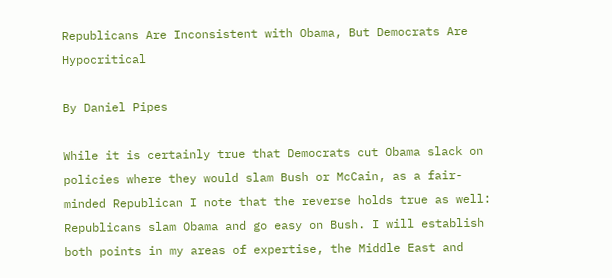Republicans Are Inconsistent with Obama, But Democrats Are Hypocritical

By Daniel Pipes

While it is certainly true that Democrats cut Obama slack on policies where they would slam Bush or McCain, as a fair-minded Republican I note that the reverse holds true as well: Republicans slam Obama and go easy on Bush. I will establish both points in my areas of expertise, the Middle East and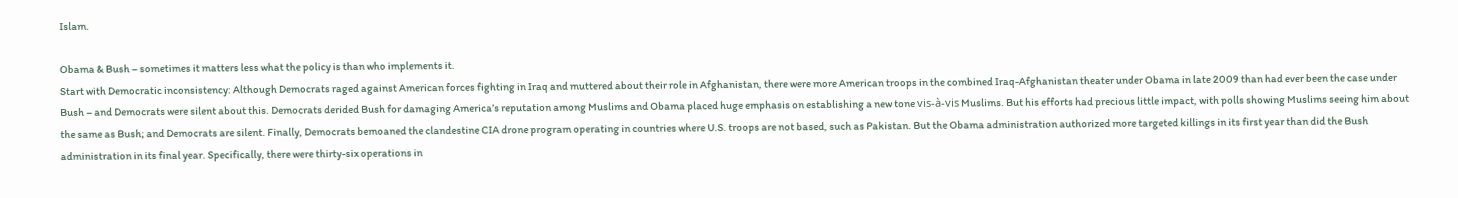Islam.

Obama & Bush – sometimes it matters less what the policy is than who implements it.
Start with Democratic inconsistency: Although Democrats raged against American forces fighting in Iraq and muttered about their role in Afghanistan, there were more American troops in the combined Iraq-Afghanistan theater under Obama in late 2009 than had ever been the case under Bush – and Democrats were silent about this. Democrats derided Bush for damaging America’s reputation among Muslims and Obama placed huge emphasis on establishing a new tone vis-à-vis Muslims. But his efforts had precious little impact, with polls showing Muslims seeing him about the same as Bush; and Democrats are silent. Finally, Democrats bemoaned the clandestine CIA drone program operating in countries where U.S. troops are not based, such as Pakistan. But the Obama administration authorized more targeted killings in its first year than did the Bush administration in its final year. Specifically, there were thirty-six operations in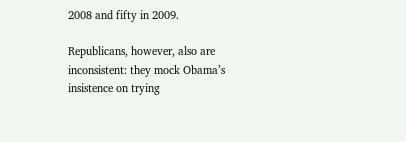2008 and fifty in 2009.

Republicans, however, also are inconsistent: they mock Obama’s insistence on trying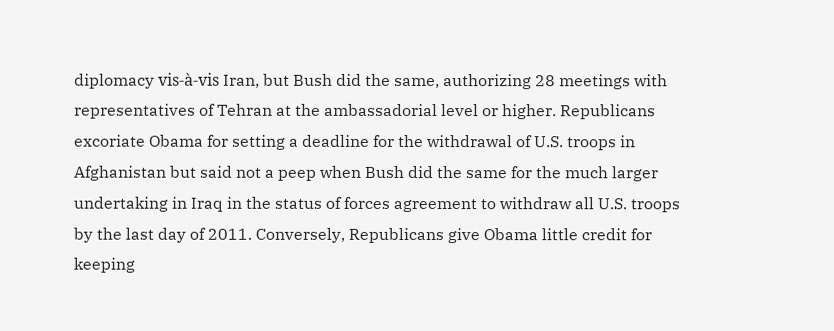diplomacy vis-à-vis Iran, but Bush did the same, authorizing 28 meetings with representatives of Tehran at the ambassadorial level or higher. Republicans excoriate Obama for setting a deadline for the withdrawal of U.S. troops in Afghanistan but said not a peep when Bush did the same for the much larger undertaking in Iraq in the status of forces agreement to withdraw all U.S. troops by the last day of 2011. Conversely, Republicans give Obama little credit for keeping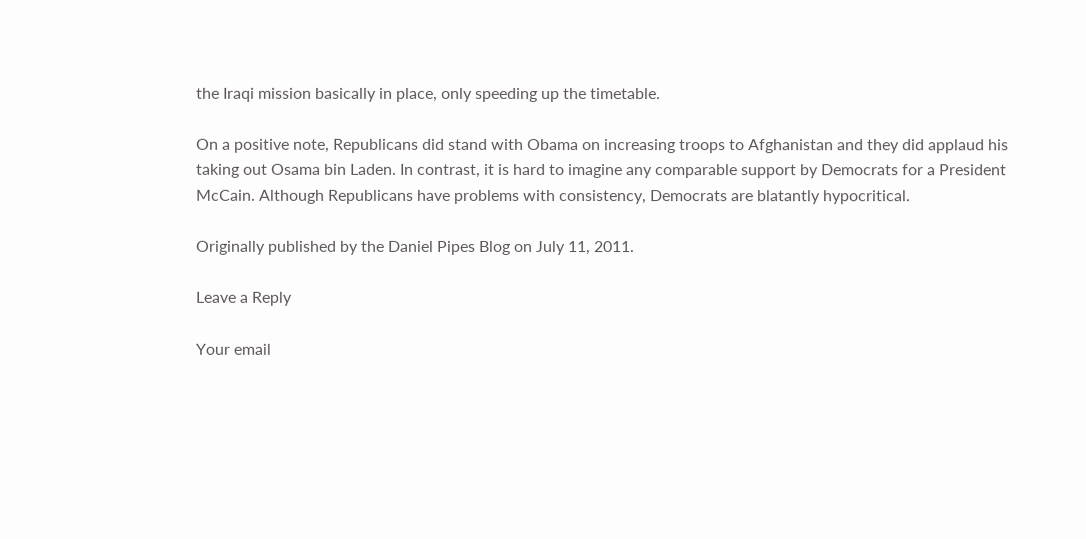the Iraqi mission basically in place, only speeding up the timetable.

On a positive note, Republicans did stand with Obama on increasing troops to Afghanistan and they did applaud his taking out Osama bin Laden. In contrast, it is hard to imagine any comparable support by Democrats for a President McCain. Although Republicans have problems with consistency, Democrats are blatantly hypocritical.

Originally published by the Daniel Pipes Blog on July 11, 2011.

Leave a Reply

Your email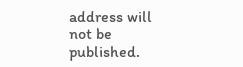address will not be published.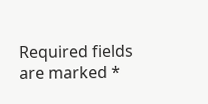Required fields are marked *